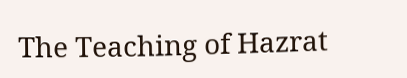The Teaching of Hazrat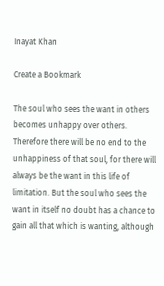Inayat Khan

Create a Bookmark

The soul who sees the want in others becomes unhappy over others. Therefore there will be no end to the unhappiness of that soul, for there will always be the want in this life of limitation. But the soul who sees the want in itself no doubt has a chance to gain all that which is wanting, although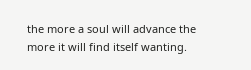the more a soul will advance the more it will find itself wanting.